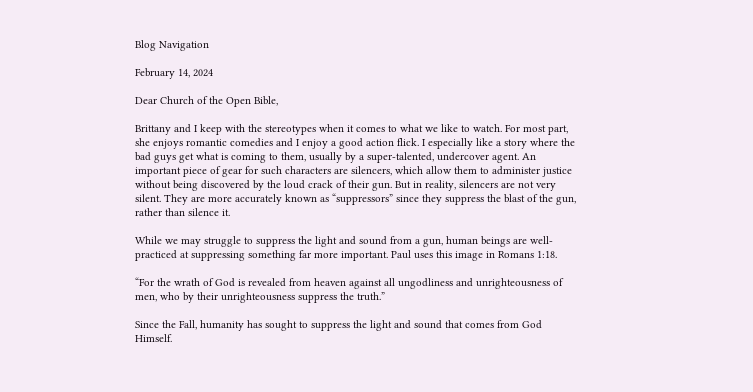Blog Navigation

February 14, 2024

Dear Church of the Open Bible,

Brittany and I keep with the stereotypes when it comes to what we like to watch. For most part, she enjoys romantic comedies and I enjoy a good action flick. I especially like a story where the bad guys get what is coming to them, usually by a super-talented, undercover agent. An important piece of gear for such characters are silencers, which allow them to administer justice without being discovered by the loud crack of their gun. But in reality, silencers are not very silent. They are more accurately known as “suppressors” since they suppress the blast of the gun, rather than silence it.

While we may struggle to suppress the light and sound from a gun, human beings are well-practiced at suppressing something far more important. Paul uses this image in Romans 1:18.

“For the wrath of God is revealed from heaven against all ungodliness and unrighteousness of men, who by their unrighteousness suppress the truth.”

Since the Fall, humanity has sought to suppress the light and sound that comes from God Himself.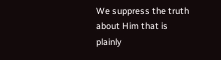We suppress the truth about Him that is plainly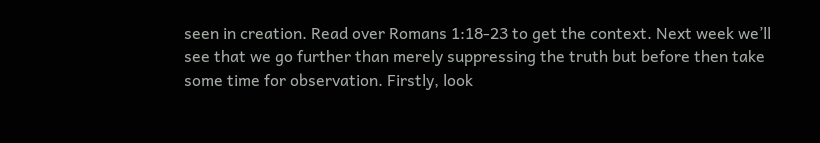seen in creation. Read over Romans 1:18-23 to get the context. Next week we’ll see that we go further than merely suppressing the truth but before then take some time for observation. Firstly, look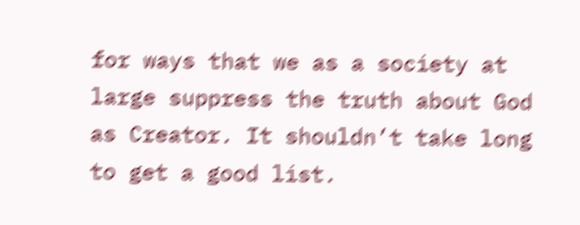for ways that we as a society at large suppress the truth about God as Creator. It shouldn’t take long to get a good list.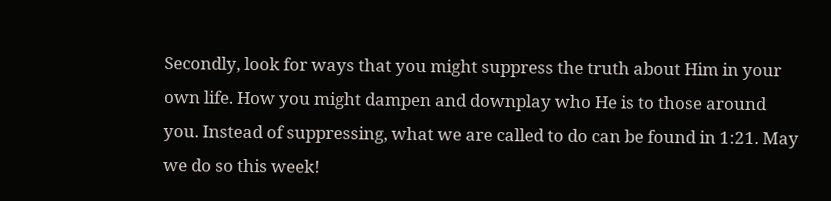Secondly, look for ways that you might suppress the truth about Him in your own life. How you might dampen and downplay who He is to those around you. Instead of suppressing, what we are called to do can be found in 1:21. May we do so this week!